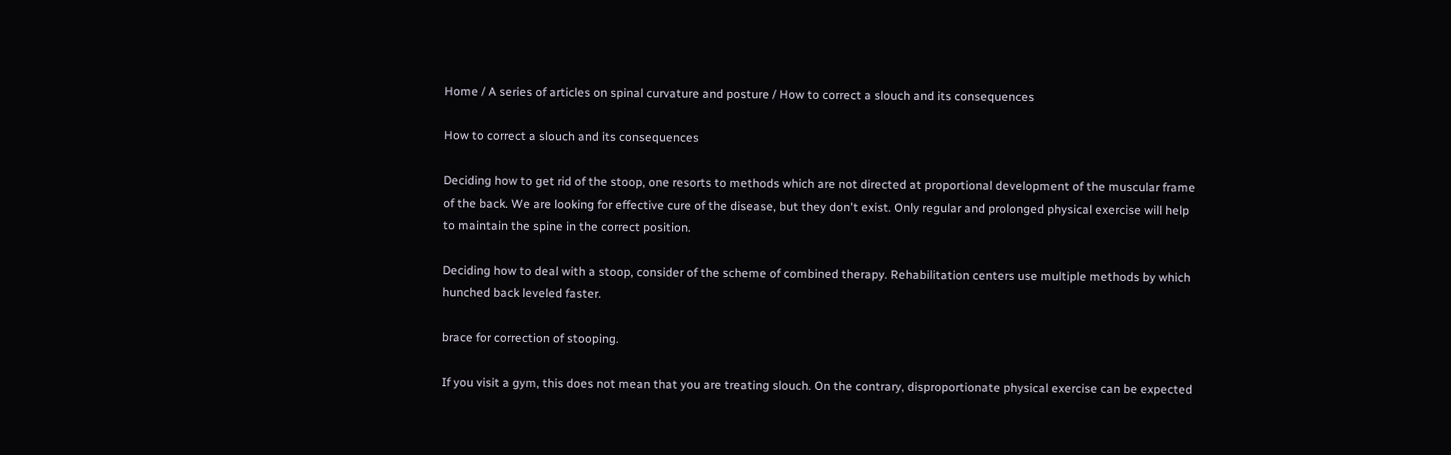Home / A series of articles on spinal curvature and posture / How to correct a slouch and its consequences

How to correct a slouch and its consequences

Deciding how to get rid of the stoop, one resorts to methods which are not directed at proportional development of the muscular frame of the back. We are looking for effective cure of the disease, but they don't exist. Only regular and prolonged physical exercise will help to maintain the spine in the correct position.

Deciding how to deal with a stoop, consider of the scheme of combined therapy. Rehabilitation centers use multiple methods by which hunched back leveled faster.

brace for correction of stooping.

If you visit a gym, this does not mean that you are treating slouch. On the contrary, disproportionate physical exercise can be expected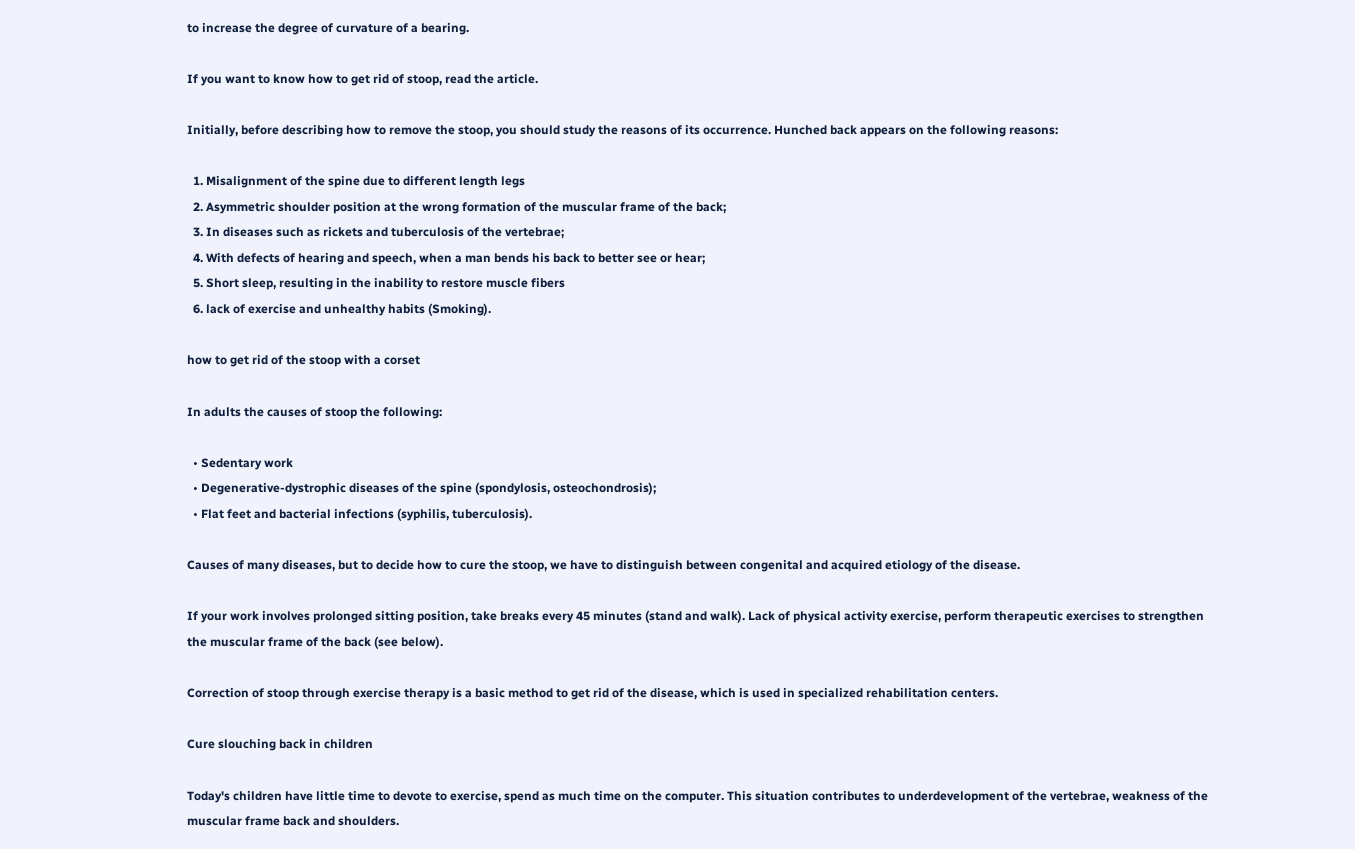to increase the degree of curvature of a bearing.

If you want to know how to get rid of stoop, read the article.

Initially, before describing how to remove the stoop, you should study the reasons of its occurrence. Hunched back appears on the following reasons:

  1. Misalignment of the spine due to different length legs
  2. Asymmetric shoulder position at the wrong formation of the muscular frame of the back;
  3. In diseases such as rickets and tuberculosis of the vertebrae;
  4. With defects of hearing and speech, when a man bends his back to better see or hear;
  5. Short sleep, resulting in the inability to restore muscle fibers
  6. lack of exercise and unhealthy habits (Smoking).

how to get rid of the stoop with a corset

In adults the causes of stoop the following:

  • Sedentary work
  • Degenerative-dystrophic diseases of the spine (spondylosis, osteochondrosis);
  • Flat feet and bacterial infections (syphilis, tuberculosis).

Causes of many diseases, but to decide how to cure the stoop, we have to distinguish between congenital and acquired etiology of the disease.

If your work involves prolonged sitting position, take breaks every 45 minutes (stand and walk). Lack of physical activity exercise, perform therapeutic exercises to strengthen the muscular frame of the back (see below).

Correction of stoop through exercise therapy is a basic method to get rid of the disease, which is used in specialized rehabilitation centers.

Cure slouching back in children

Today's children have little time to devote to exercise, spend as much time on the computer. This situation contributes to underdevelopment of the vertebrae, weakness of the muscular frame back and shoulders.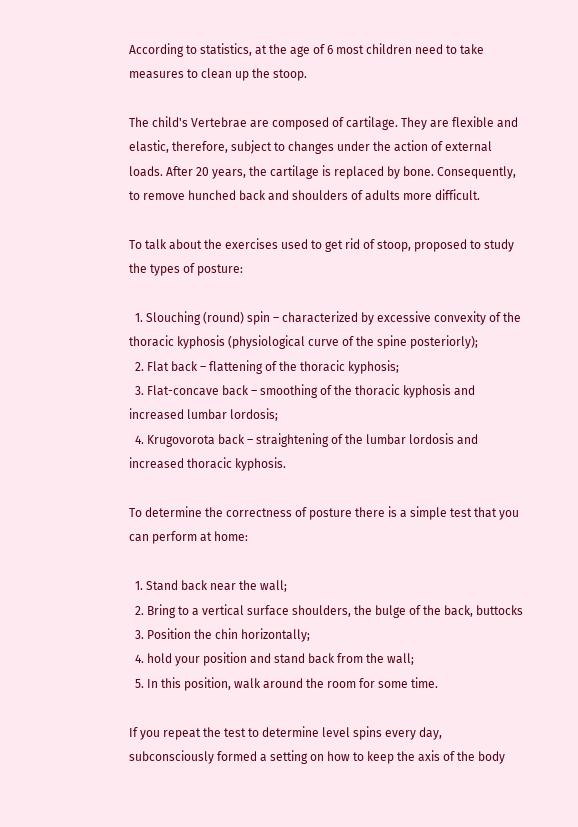According to statistics, at the age of 6 most children need to take measures to clean up the stoop.

The child's Vertebrae are composed of cartilage. They are flexible and elastic, therefore, subject to changes under the action of external loads. After 20 years, the cartilage is replaced by bone. Consequently, to remove hunched back and shoulders of adults more difficult.

To talk about the exercises used to get rid of stoop, proposed to study the types of posture:

  1. Slouching (round) spin – characterized by excessive convexity of the thoracic kyphosis (physiological curve of the spine posteriorly);
  2. Flat back – flattening of the thoracic kyphosis;
  3. Flat-concave back – smoothing of the thoracic kyphosis and increased lumbar lordosis;
  4. Krugovorota back – straightening of the lumbar lordosis and increased thoracic kyphosis.

To determine the correctness of posture there is a simple test that you can perform at home:

  1. Stand back near the wall;
  2. Bring to a vertical surface shoulders, the bulge of the back, buttocks
  3. Position the chin horizontally;
  4. hold your position and stand back from the wall;
  5. In this position, walk around the room for some time.

If you repeat the test to determine level spins every day, subconsciously formed a setting on how to keep the axis of the body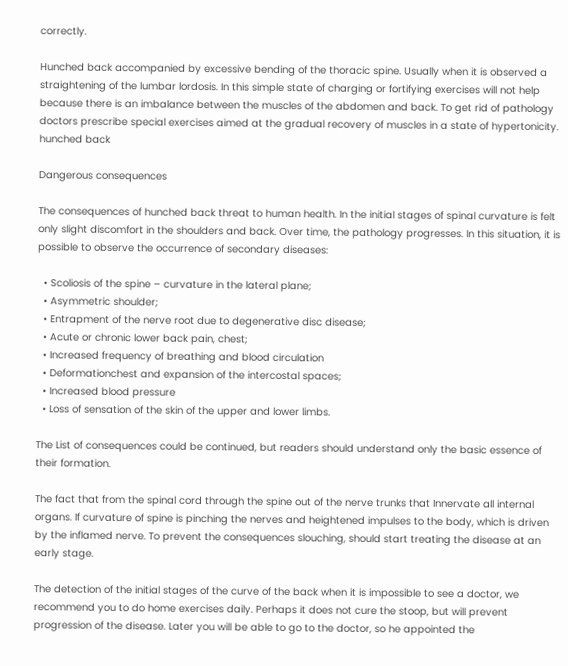correctly.

Hunched back accompanied by excessive bending of the thoracic spine. Usually when it is observed a straightening of the lumbar lordosis. In this simple state of charging or fortifying exercises will not help because there is an imbalance between the muscles of the abdomen and back. To get rid of pathology doctors prescribe special exercises aimed at the gradual recovery of muscles in a state of hypertonicity.
hunched back

Dangerous consequences

The consequences of hunched back threat to human health. In the initial stages of spinal curvature is felt only slight discomfort in the shoulders and back. Over time, the pathology progresses. In this situation, it is possible to observe the occurrence of secondary diseases:

  • Scoliosis of the spine – curvature in the lateral plane;
  • Asymmetric shoulder;
  • Entrapment of the nerve root due to degenerative disc disease;
  • Acute or chronic lower back pain, chest;
  • Increased frequency of breathing and blood circulation
  • Deformationchest and expansion of the intercostal spaces;
  • Increased blood pressure
  • Loss of sensation of the skin of the upper and lower limbs.

The List of consequences could be continued, but readers should understand only the basic essence of their formation.

The fact that from the spinal cord through the spine out of the nerve trunks that Innervate all internal organs. If curvature of spine is pinching the nerves and heightened impulses to the body, which is driven by the inflamed nerve. To prevent the consequences slouching, should start treating the disease at an early stage.

The detection of the initial stages of the curve of the back when it is impossible to see a doctor, we recommend you to do home exercises daily. Perhaps it does not cure the stoop, but will prevent progression of the disease. Later you will be able to go to the doctor, so he appointed the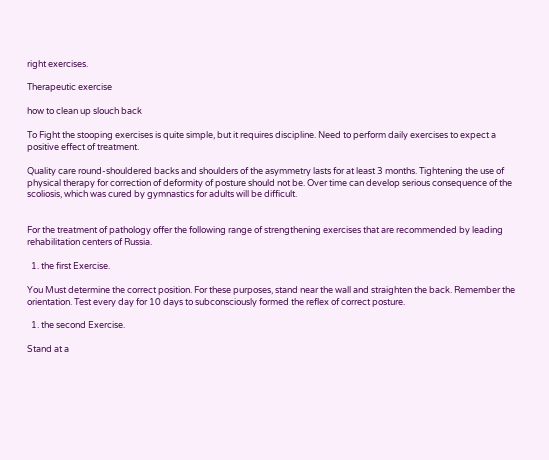right exercises.

Therapeutic exercise

how to clean up slouch back

To Fight the stooping exercises is quite simple, but it requires discipline. Need to perform daily exercises to expect a positive effect of treatment.

Quality care round-shouldered backs and shoulders of the asymmetry lasts for at least 3 months. Tightening the use of physical therapy for correction of deformity of posture should not be. Over time can develop serious consequence of the scoliosis, which was cured by gymnastics for adults will be difficult.


For the treatment of pathology offer the following range of strengthening exercises that are recommended by leading rehabilitation centers of Russia.

  1. the first Exercise.

You Must determine the correct position. For these purposes, stand near the wall and straighten the back. Remember the orientation. Test every day for 10 days to subconsciously formed the reflex of correct posture.

  1. the second Exercise.

Stand at a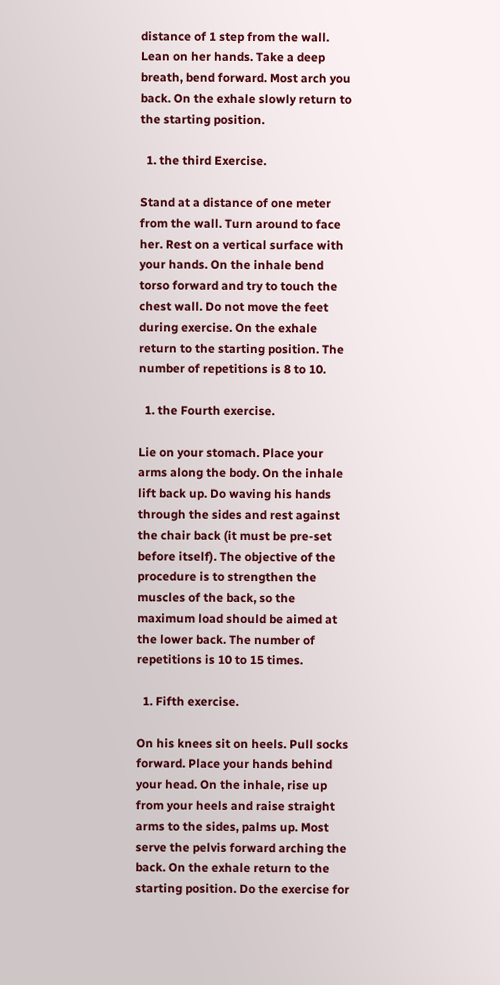distance of 1 step from the wall. Lean on her hands. Take a deep breath, bend forward. Most arch you back. On the exhale slowly return to the starting position.

  1. the third Exercise.

Stand at a distance of one meter from the wall. Turn around to face her. Rest on a vertical surface with your hands. On the inhale bend torso forward and try to touch the chest wall. Do not move the feet during exercise. On the exhale return to the starting position. The number of repetitions is 8 to 10.

  1. the Fourth exercise.

Lie on your stomach. Place your arms along the body. On the inhale lift back up. Do waving his hands through the sides and rest against the chair back (it must be pre-set before itself). The objective of the procedure is to strengthen the muscles of the back, so the maximum load should be aimed at the lower back. The number of repetitions is 10 to 15 times.

  1. Fifth exercise.

On his knees sit on heels. Pull socks forward. Place your hands behind your head. On the inhale, rise up from your heels and raise straight arms to the sides, palms up. Most serve the pelvis forward arching the back. On the exhale return to the starting position. Do the exercise for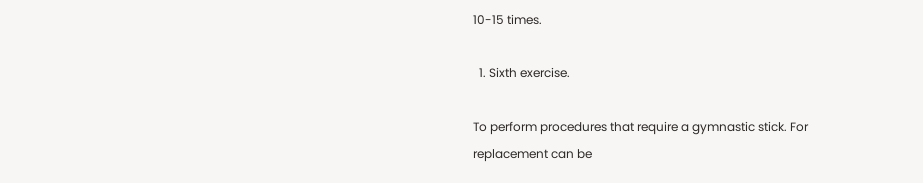10-15 times.

  1. Sixth exercise.

To perform procedures that require a gymnastic stick. For replacement can be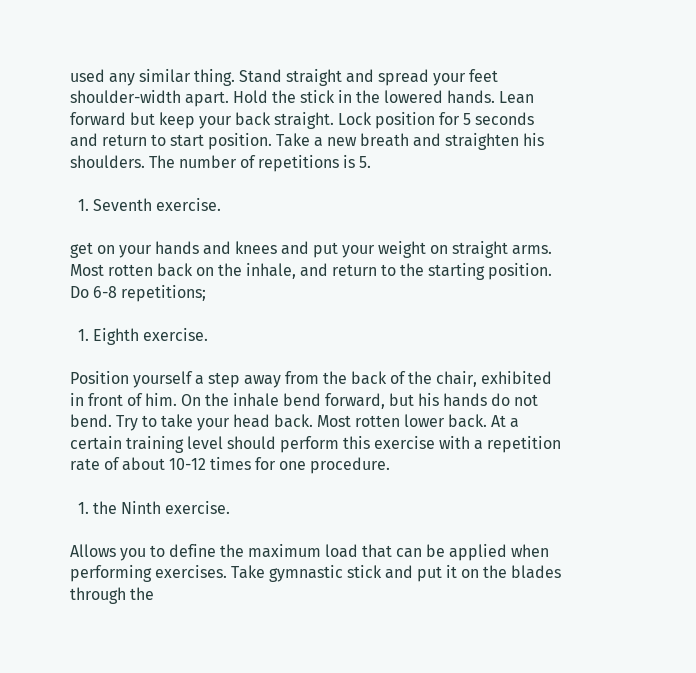used any similar thing. Stand straight and spread your feet shoulder-width apart. Hold the stick in the lowered hands. Lean forward but keep your back straight. Lock position for 5 seconds and return to start position. Take a new breath and straighten his shoulders. The number of repetitions is 5.

  1. Seventh exercise.

get on your hands and knees and put your weight on straight arms. Most rotten back on the inhale, and return to the starting position. Do 6-8 repetitions;

  1. Eighth exercise.

Position yourself a step away from the back of the chair, exhibited in front of him. On the inhale bend forward, but his hands do not bend. Try to take your head back. Most rotten lower back. At a certain training level should perform this exercise with a repetition rate of about 10-12 times for one procedure.

  1. the Ninth exercise.

Allows you to define the maximum load that can be applied when performing exercises. Take gymnastic stick and put it on the blades through the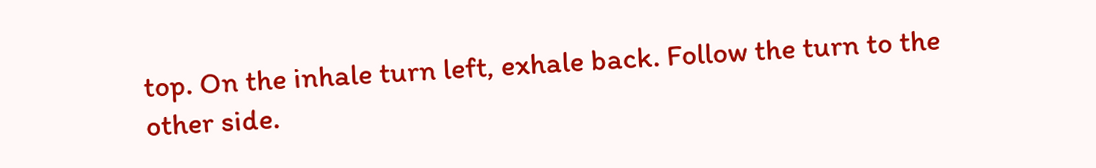top. On the inhale turn left, exhale back. Follow the turn to the other side.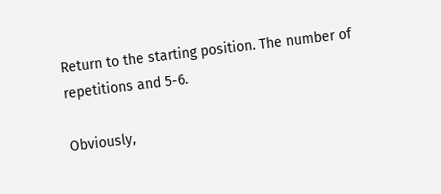Return to the starting position. The number of repetitions and 5-6.

Obviously,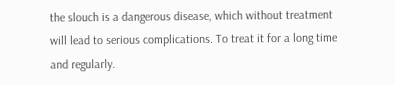the slouch is a dangerous disease, which without treatment will lead to serious complications. To treat it for a long time and regularly.